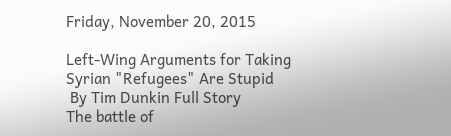Friday, November 20, 2015

Left-Wing Arguments for Taking Syrian "Refugees" Are Stupid
 By Tim Dunkin Full Story
The battle of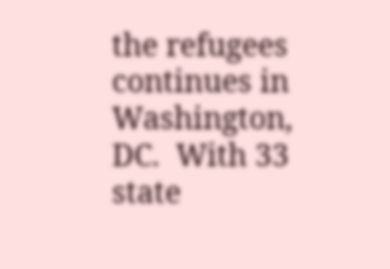the refugees continues in Washington, DC.  With 33 state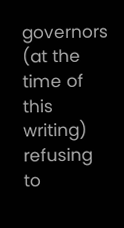governors (at the time of this writing) refusing to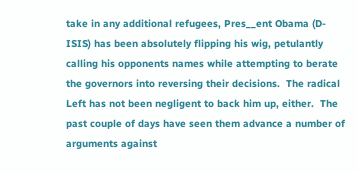take in any additional refugees, Pres__ent Obama (D-ISIS) has been absolutely flipping his wig, petulantly calling his opponents names while attempting to berate the governors into reversing their decisions.  The radical Left has not been negligent to back him up, either.  The past couple of days have seen them advance a number of arguments against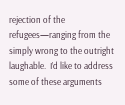rejection of the refugees—ranging from the simply wrong to the outright laughable.  I’d like to address some of these arguments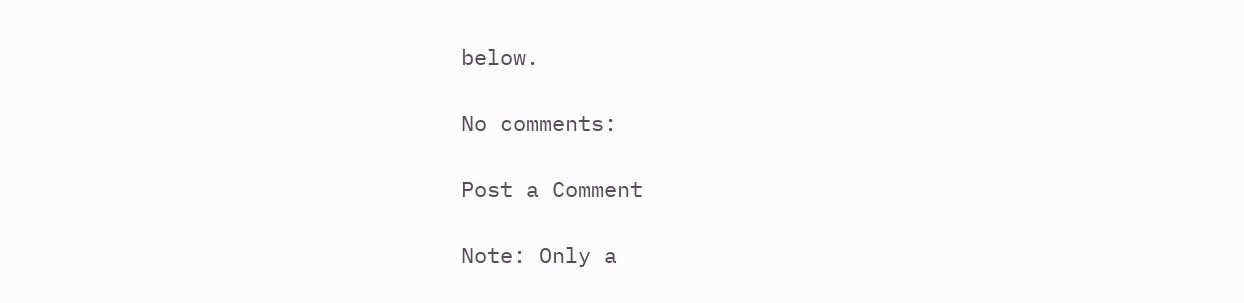below.

No comments:

Post a Comment

Note: Only a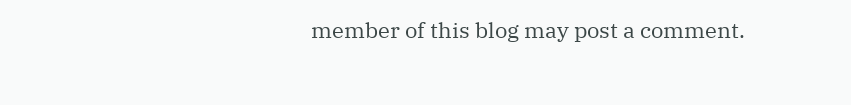member of this blog may post a comment.